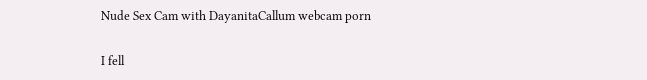Nude Sex Cam with DayanitaCallum webcam porn


I fell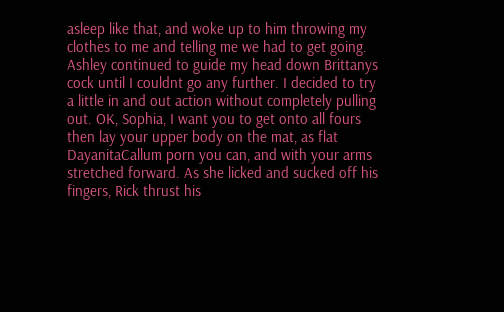asleep like that, and woke up to him throwing my clothes to me and telling me we had to get going. Ashley continued to guide my head down Brittanys cock until I couldnt go any further. I decided to try a little in and out action without completely pulling out. OK, Sophia, I want you to get onto all fours then lay your upper body on the mat, as flat DayanitaCallum porn you can, and with your arms stretched forward. As she licked and sucked off his fingers, Rick thrust his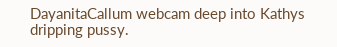DayanitaCallum webcam deep into Kathys dripping pussy.